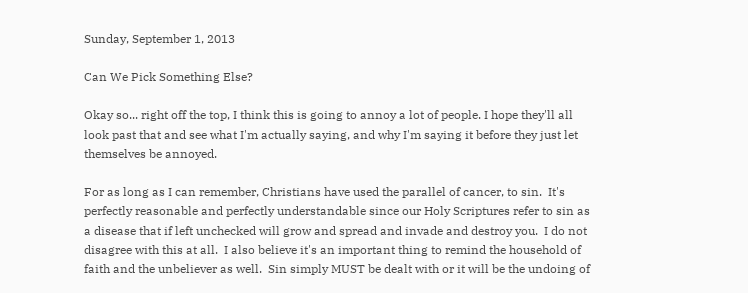Sunday, September 1, 2013

Can We Pick Something Else?

Okay so... right off the top, I think this is going to annoy a lot of people. I hope they'll all look past that and see what I'm actually saying, and why I'm saying it before they just let themselves be annoyed.

For as long as I can remember, Christians have used the parallel of cancer, to sin.  It's perfectly reasonable and perfectly understandable since our Holy Scriptures refer to sin as a disease that if left unchecked will grow and spread and invade and destroy you.  I do not disagree with this at all.  I also believe it's an important thing to remind the household of faith and the unbeliever as well.  Sin simply MUST be dealt with or it will be the undoing of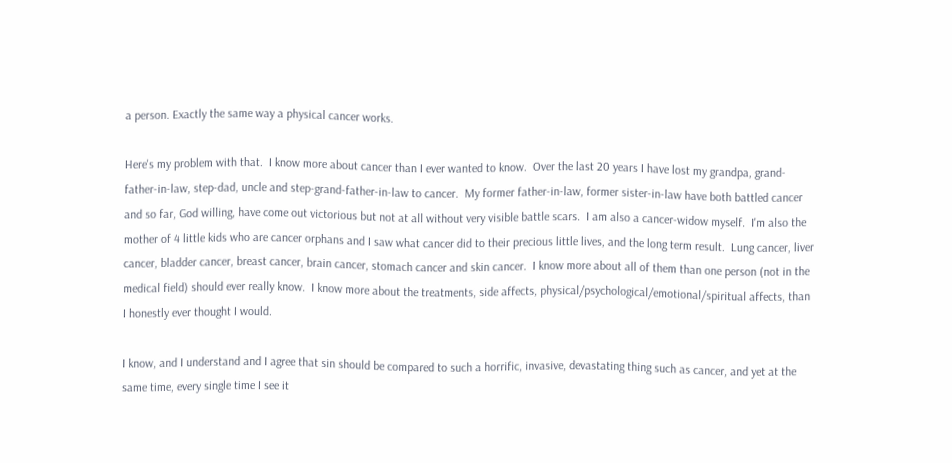a person. Exactly the same way a physical cancer works.

Here's my problem with that.  I know more about cancer than I ever wanted to know.  Over the last 20 years I have lost my grandpa, grand-father-in-law, step-dad, uncle and step-grand-father-in-law to cancer.  My former father-in-law, former sister-in-law have both battled cancer and so far, God willing, have come out victorious but not at all without very visible battle scars.  I am also a cancer-widow myself.  I'm also the mother of 4 little kids who are cancer orphans and I saw what cancer did to their precious little lives, and the long term result.  Lung cancer, liver cancer, bladder cancer, breast cancer, brain cancer, stomach cancer and skin cancer.  I know more about all of them than one person (not in the medical field) should ever really know.  I know more about the treatments, side affects, physical/psychological/emotional/spiritual affects, than I honestly ever thought I would.

I know, and I understand and I agree that sin should be compared to such a horrific, invasive, devastating thing such as cancer, and yet at the same time, every single time I see it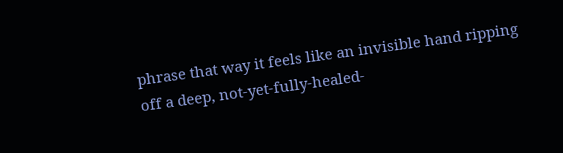phrase that way it feels like an invisible hand ripping off a deep, not-yet-fully-healed-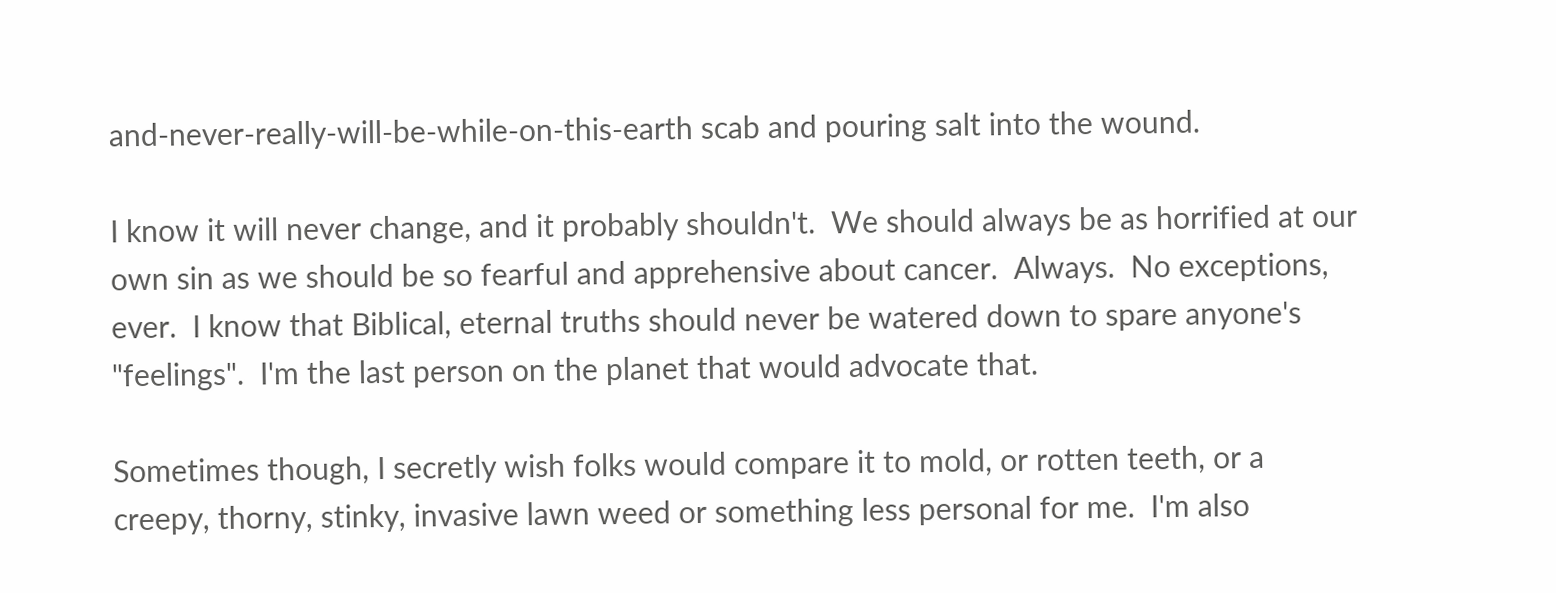and-never-really-will-be-while-on-this-earth scab and pouring salt into the wound.

I know it will never change, and it probably shouldn't.  We should always be as horrified at our own sin as we should be so fearful and apprehensive about cancer.  Always.  No exceptions, ever.  I know that Biblical, eternal truths should never be watered down to spare anyone's "feelings".  I'm the last person on the planet that would advocate that.

Sometimes though, I secretly wish folks would compare it to mold, or rotten teeth, or a creepy, thorny, stinky, invasive lawn weed or something less personal for me.  I'm also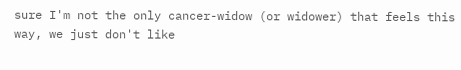sure I'm not the only cancer-widow (or widower) that feels this way, we just don't like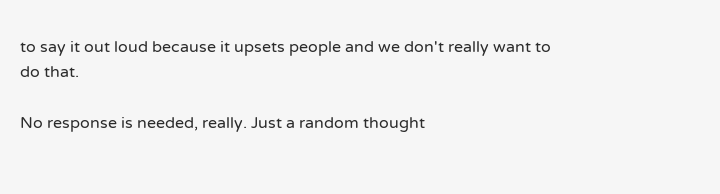to say it out loud because it upsets people and we don't really want to do that.

No response is needed, really. Just a random thought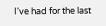I've had for the last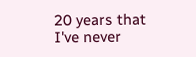20 years that I've never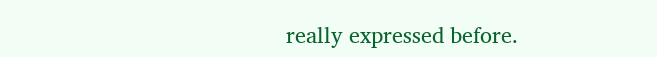really expressed before.